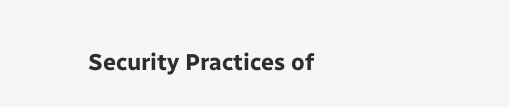Security Practices of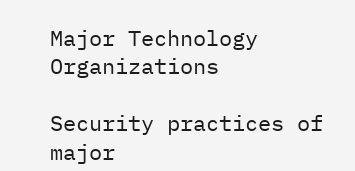Major Technology Organizations

Security practices of major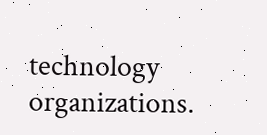technology organizations.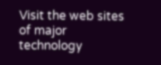Visit the web sites of major technology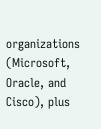organizations (Microsoft, Oracle, and Cisco), plus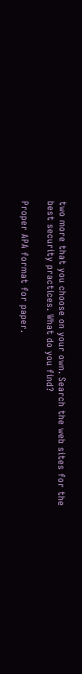two more that you choose on your own. Search the web sites for the best security practices. What do you find?

Proper APA format for paper.